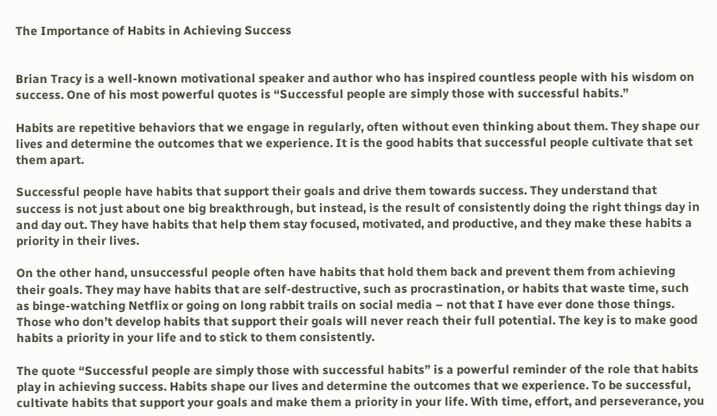The Importance of Habits in Achieving Success


Brian Tracy is a well-known motivational speaker and author who has inspired countless people with his wisdom on success. One of his most powerful quotes is “Successful people are simply those with successful habits.”

Habits are repetitive behaviors that we engage in regularly, often without even thinking about them. They shape our lives and determine the outcomes that we experience. It is the good habits that successful people cultivate that set them apart.

Successful people have habits that support their goals and drive them towards success. They understand that success is not just about one big breakthrough, but instead, is the result of consistently doing the right things day in and day out. They have habits that help them stay focused, motivated, and productive, and they make these habits a priority in their lives.

On the other hand, unsuccessful people often have habits that hold them back and prevent them from achieving their goals. They may have habits that are self-destructive, such as procrastination, or habits that waste time, such as binge-watching Netflix or going on long rabbit trails on social media – not that I have ever done those things. Those who don’t develop habits that support their goals will never reach their full potential. The key is to make good habits a priority in your life and to stick to them consistently.

The quote “Successful people are simply those with successful habits” is a powerful reminder of the role that habits play in achieving success. Habits shape our lives and determine the outcomes that we experience. To be successful, cultivate habits that support your goals and make them a priority in your life. With time, effort, and perseverance, you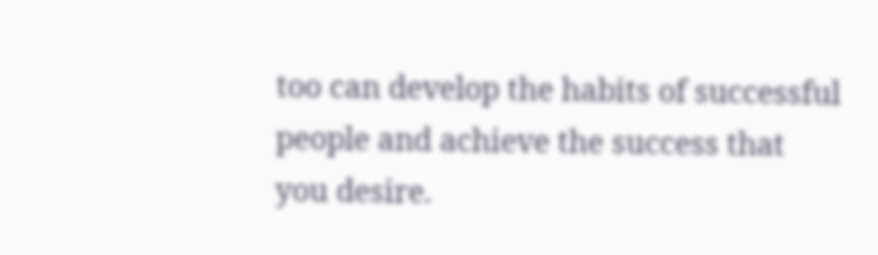too can develop the habits of successful people and achieve the success that you desire.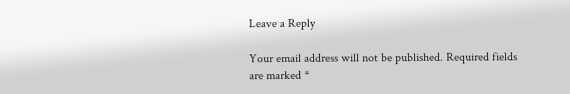Leave a Reply

Your email address will not be published. Required fields are marked *